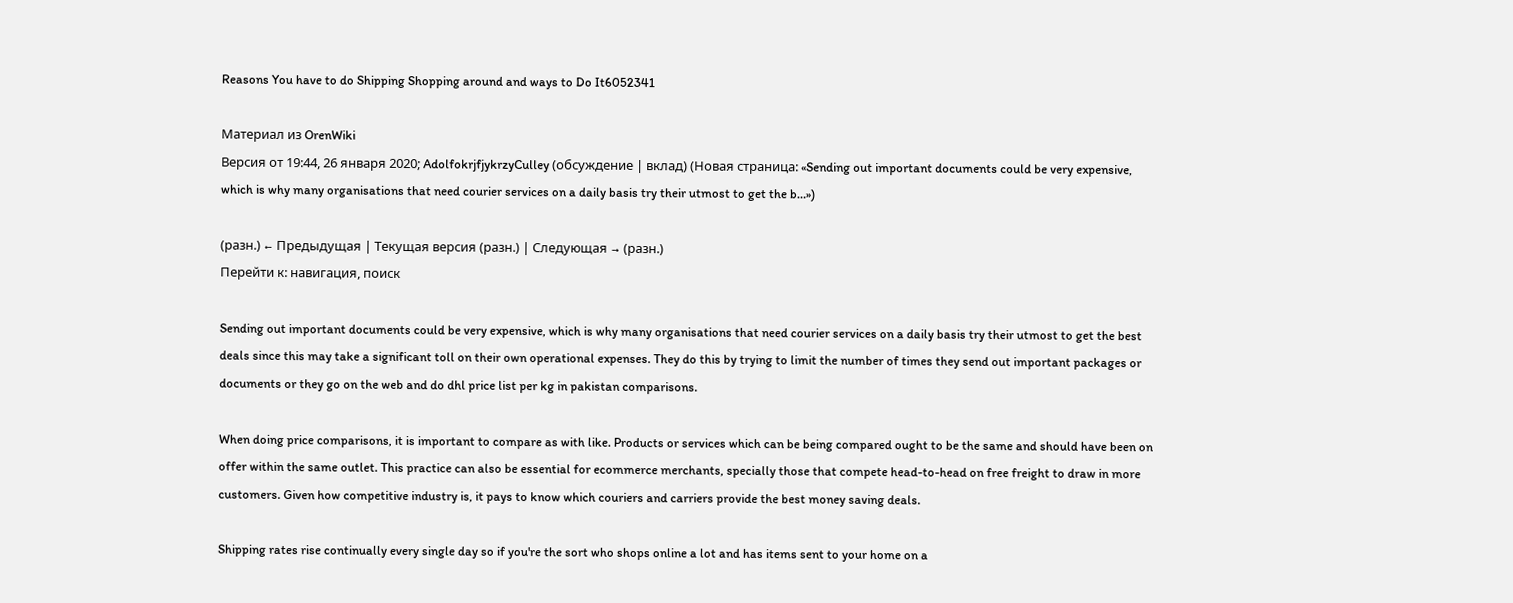Reasons You have to do Shipping Shopping around and ways to Do It6052341

Материал из OrenWiki
Версия от 19:44, 26 января 2020; AdolfokrjfjykrzyCulley (обсуждение | вклад) (Новая страница: «Sending out important documents could be very expensive, which is why many organisations that need courier services on a daily basis try their utmost to get the b…»)

(разн.) ← Предыдущая | Текущая версия (разн.) | Следующая → (разн.)
Перейти к: навигация, поиск

Sending out important documents could be very expensive, which is why many organisations that need courier services on a daily basis try their utmost to get the best deals since this may take a significant toll on their own operational expenses. They do this by trying to limit the number of times they send out important packages or documents or they go on the web and do dhl price list per kg in pakistan comparisons.

When doing price comparisons, it is important to compare as with like. Products or services which can be being compared ought to be the same and should have been on offer within the same outlet. This practice can also be essential for ecommerce merchants, specially those that compete head-to-head on free freight to draw in more customers. Given how competitive industry is, it pays to know which couriers and carriers provide the best money saving deals.

Shipping rates rise continually every single day so if you're the sort who shops online a lot and has items sent to your home on a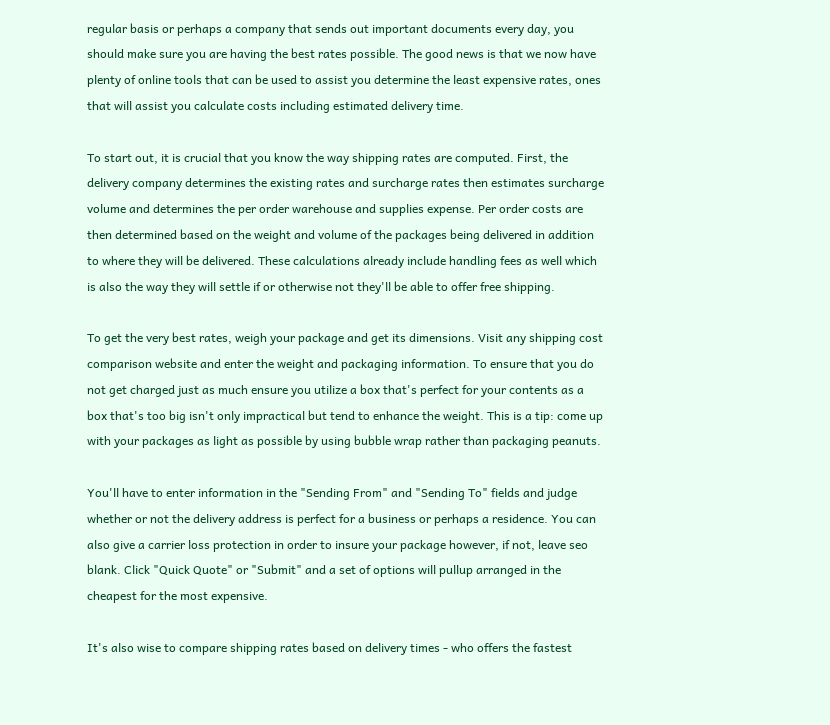regular basis or perhaps a company that sends out important documents every day, you should make sure you are having the best rates possible. The good news is that we now have plenty of online tools that can be used to assist you determine the least expensive rates, ones that will assist you calculate costs including estimated delivery time.

To start out, it is crucial that you know the way shipping rates are computed. First, the delivery company determines the existing rates and surcharge rates then estimates surcharge volume and determines the per order warehouse and supplies expense. Per order costs are then determined based on the weight and volume of the packages being delivered in addition to where they will be delivered. These calculations already include handling fees as well which is also the way they will settle if or otherwise not they'll be able to offer free shipping.

To get the very best rates, weigh your package and get its dimensions. Visit any shipping cost comparison website and enter the weight and packaging information. To ensure that you do not get charged just as much ensure you utilize a box that's perfect for your contents as a box that's too big isn't only impractical but tend to enhance the weight. This is a tip: come up with your packages as light as possible by using bubble wrap rather than packaging peanuts.

You'll have to enter information in the "Sending From" and "Sending To" fields and judge whether or not the delivery address is perfect for a business or perhaps a residence. You can also give a carrier loss protection in order to insure your package however, if not, leave seo blank. Click "Quick Quote" or "Submit" and a set of options will pullup arranged in the cheapest for the most expensive.

It's also wise to compare shipping rates based on delivery times - who offers the fastest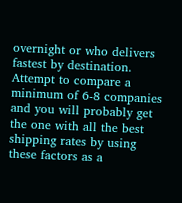overnight or who delivers fastest by destination. Attempt to compare a minimum of 6-8 companies and you will probably get the one with all the best shipping rates by using these factors as a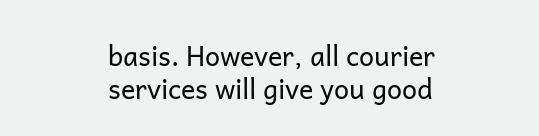basis. However, all courier services will give you good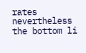rates nevertheless the bottom li